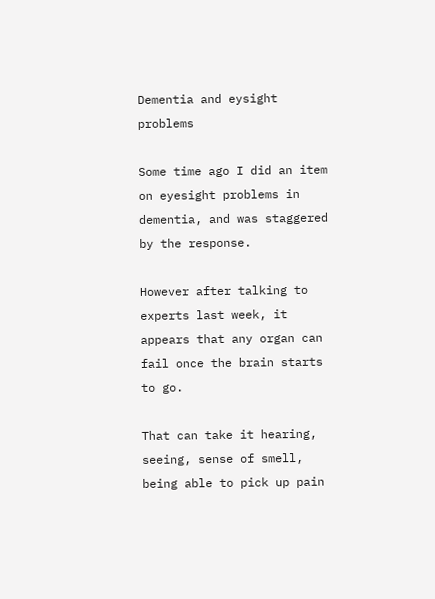Dementia and eysight problems

Some time ago I did an item on eyesight problems in dementia, and was staggered by the response.

However after talking to experts last week, it appears that any organ can fail once the brain starts to go.

That can take it hearing, seeing, sense of smell, being able to pick up pain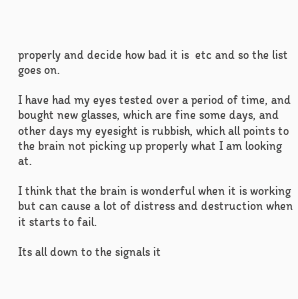properly and decide how bad it is  etc and so the list goes on.

I have had my eyes tested over a period of time, and bought new glasses, which are fine some days, and other days my eyesight is rubbish, which all points to the brain not picking up properly what I am looking at.

I think that the brain is wonderful when it is working but can cause a lot of distress and destruction when it starts to fail.

Its all down to the signals it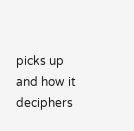picks up and how it deciphers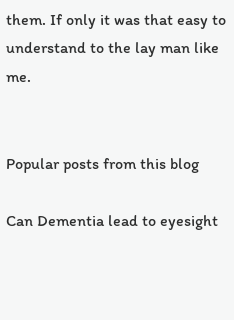them. If only it was that easy to understand to the lay man like me.


Popular posts from this blog

Can Dementia lead to eyesight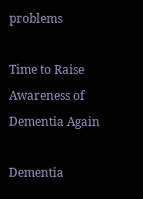problems

Time to Raise Awareness of Dementia Again

Dementia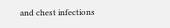and chest infections